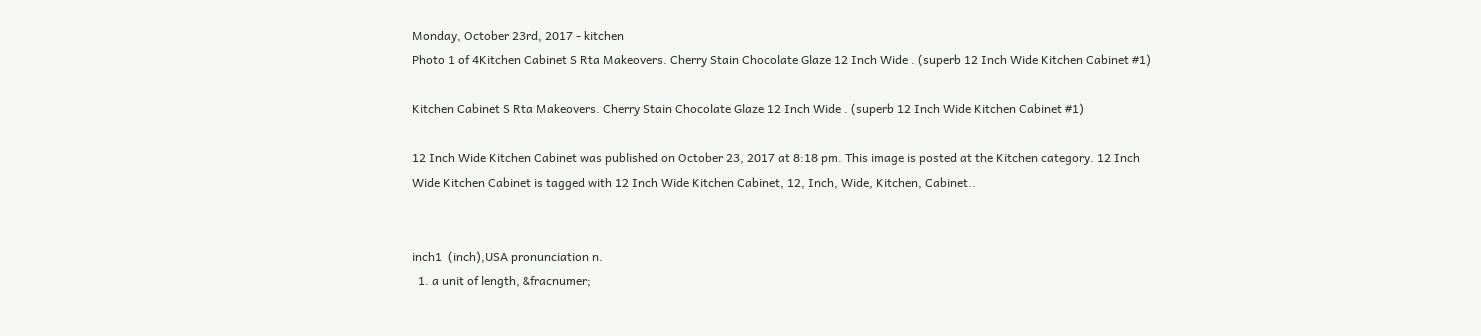Monday, October 23rd, 2017 - kitchen
Photo 1 of 4Kitchen Cabinet S Rta Makeovers. Cherry Stain Chocolate Glaze 12 Inch Wide . (superb 12 Inch Wide Kitchen Cabinet #1)

Kitchen Cabinet S Rta Makeovers. Cherry Stain Chocolate Glaze 12 Inch Wide . (superb 12 Inch Wide Kitchen Cabinet #1)

12 Inch Wide Kitchen Cabinet was published on October 23, 2017 at 8:18 pm. This image is posted at the Kitchen category. 12 Inch Wide Kitchen Cabinet is tagged with 12 Inch Wide Kitchen Cabinet, 12, Inch, Wide, Kitchen, Cabinet..


inch1  (inch),USA pronunciation n.
  1. a unit of length, &fracnumer;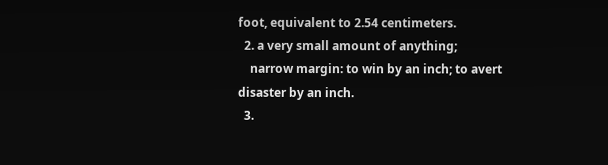foot, equivalent to 2.54 centimeters.
  2. a very small amount of anything;
    narrow margin: to win by an inch; to avert disaster by an inch.
  3.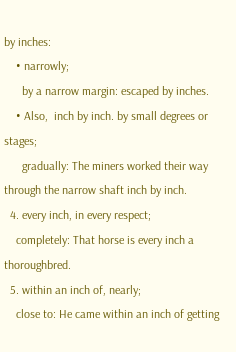by inches:
    • narrowly;
      by a narrow margin: escaped by inches.
    • Also,  inch by inch. by small degrees or stages;
      gradually: The miners worked their way through the narrow shaft inch by inch.
  4. every inch, in every respect;
    completely: That horse is every inch a thoroughbred.
  5. within an inch of, nearly;
    close to: He came within an inch of getting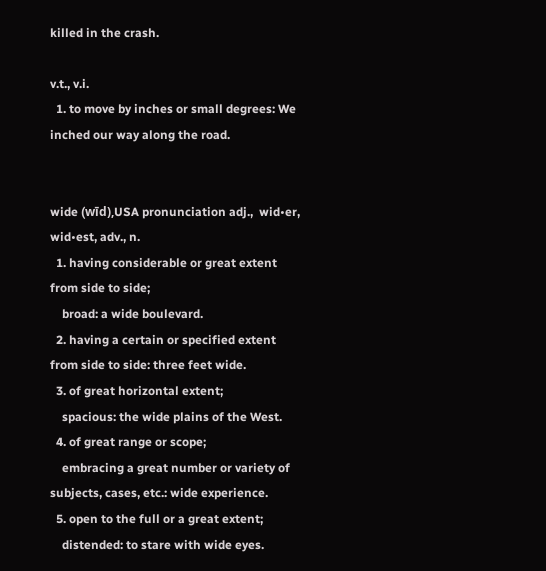killed in the crash.

v.t., v.i.
  1. to move by inches or small degrees: We inched our way along the road.


wide (wīd),USA pronunciation adj.,  wid•er, wid•est, adv., n.
  1. having considerable or great extent from side to side;
    broad: a wide boulevard.
  2. having a certain or specified extent from side to side: three feet wide.
  3. of great horizontal extent;
    spacious: the wide plains of the West.
  4. of great range or scope;
    embracing a great number or variety of subjects, cases, etc.: wide experience.
  5. open to the full or a great extent;
    distended: to stare with wide eyes.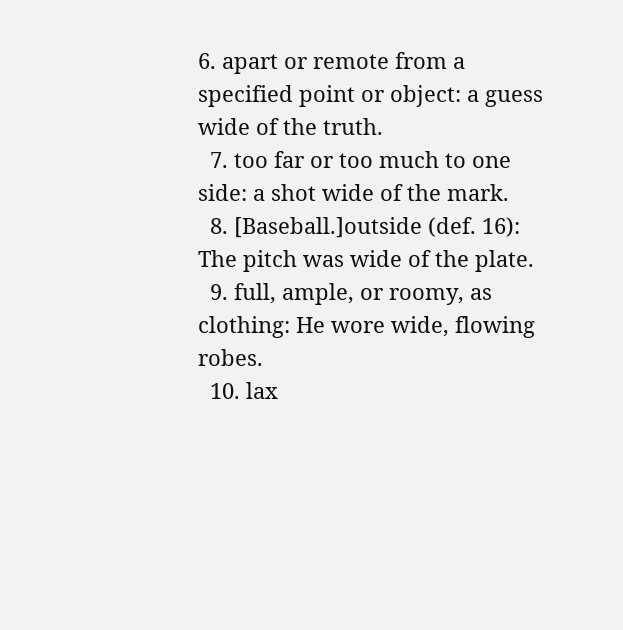6. apart or remote from a specified point or object: a guess wide of the truth.
  7. too far or too much to one side: a shot wide of the mark.
  8. [Baseball.]outside (def. 16): The pitch was wide of the plate.
  9. full, ample, or roomy, as clothing: He wore wide, flowing robes.
  10. lax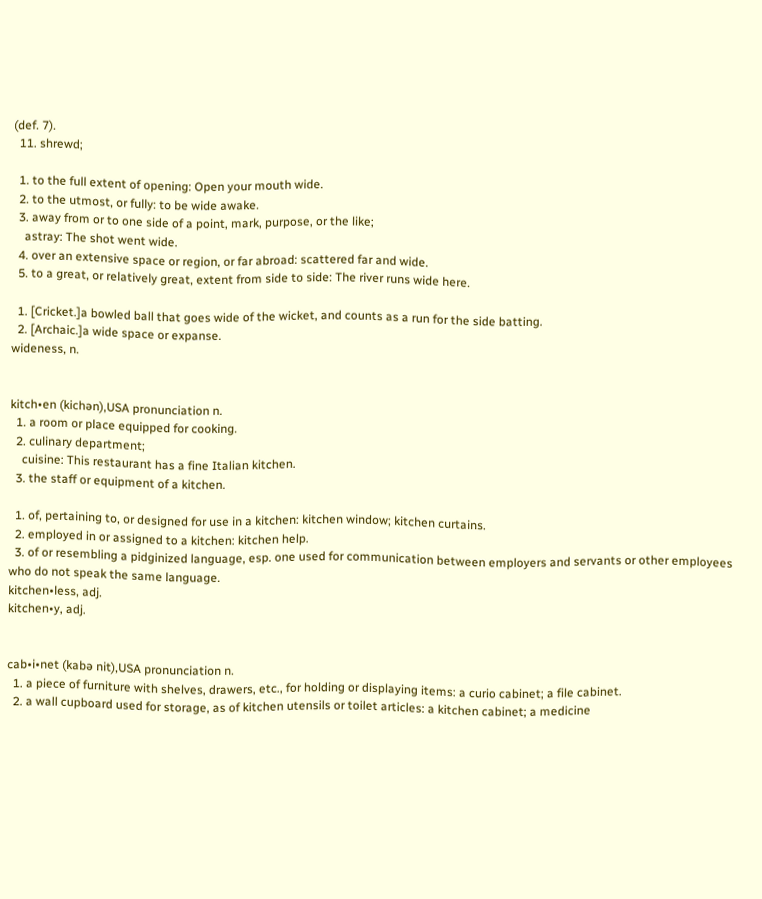(def. 7).
  11. shrewd;

  1. to the full extent of opening: Open your mouth wide.
  2. to the utmost, or fully: to be wide awake.
  3. away from or to one side of a point, mark, purpose, or the like;
    astray: The shot went wide.
  4. over an extensive space or region, or far abroad: scattered far and wide.
  5. to a great, or relatively great, extent from side to side: The river runs wide here.

  1. [Cricket.]a bowled ball that goes wide of the wicket, and counts as a run for the side batting.
  2. [Archaic.]a wide space or expanse.
wideness, n.


kitch•en (kichən),USA pronunciation n.
  1. a room or place equipped for cooking.
  2. culinary department;
    cuisine: This restaurant has a fine Italian kitchen.
  3. the staff or equipment of a kitchen.

  1. of, pertaining to, or designed for use in a kitchen: kitchen window; kitchen curtains.
  2. employed in or assigned to a kitchen: kitchen help.
  3. of or resembling a pidginized language, esp. one used for communication between employers and servants or other employees who do not speak the same language.
kitchen•less, adj.
kitchen•y, adj.


cab•i•net (kabə nit),USA pronunciation n.
  1. a piece of furniture with shelves, drawers, etc., for holding or displaying items: a curio cabinet; a file cabinet.
  2. a wall cupboard used for storage, as of kitchen utensils or toilet articles: a kitchen cabinet; a medicine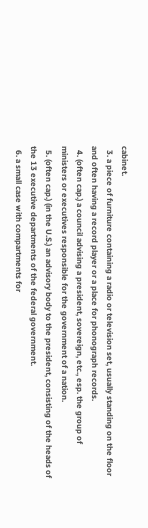cabinet.
  3. a piece of furniture containing a radio or television set, usually standing on the floor and often having a record player or a place for phonograph records.
  4. (often cap.) a council advising a president, sovereign, etc., esp. the group of ministers or executives responsible for the government of a nation.
  5. (often cap.) (in the U.S.) an advisory body to the president, consisting of the heads of the 13 executive departments of the federal government.
  6. a small case with compartments for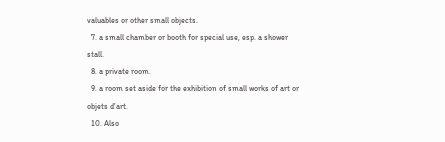valuables or other small objects.
  7. a small chamber or booth for special use, esp. a shower stall.
  8. a private room.
  9. a room set aside for the exhibition of small works of art or objets d'art.
  10. Also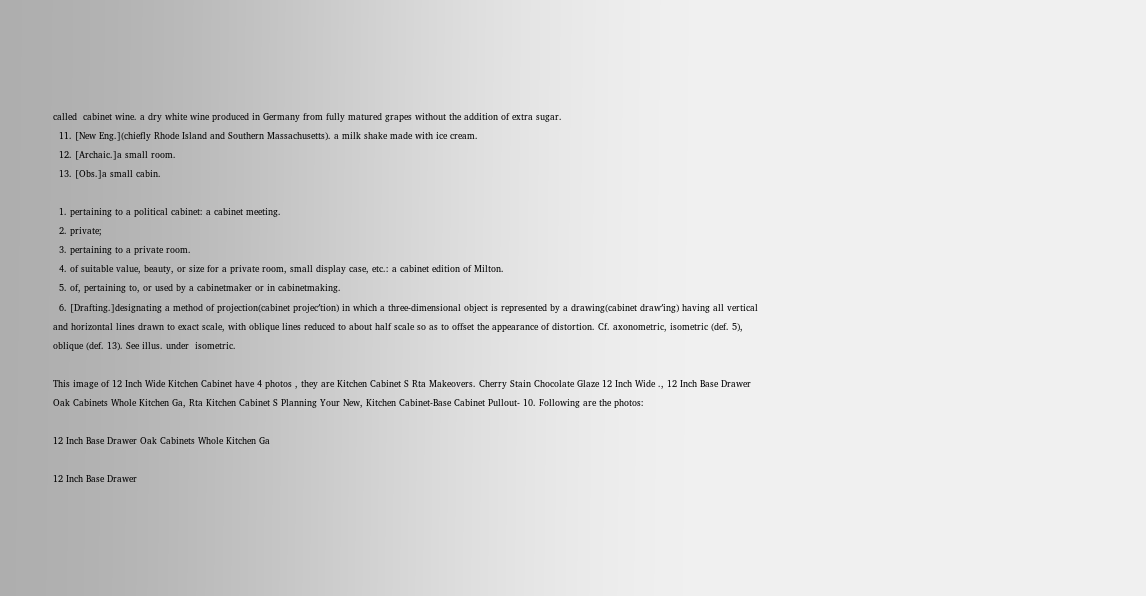called  cabinet wine. a dry white wine produced in Germany from fully matured grapes without the addition of extra sugar.
  11. [New Eng.](chiefly Rhode Island and Southern Massachusetts). a milk shake made with ice cream.
  12. [Archaic.]a small room.
  13. [Obs.]a small cabin.

  1. pertaining to a political cabinet: a cabinet meeting.
  2. private;
  3. pertaining to a private room.
  4. of suitable value, beauty, or size for a private room, small display case, etc.: a cabinet edition of Milton.
  5. of, pertaining to, or used by a cabinetmaker or in cabinetmaking.
  6. [Drafting.]designating a method of projection(cabinet projec′tion) in which a three-dimensional object is represented by a drawing(cabinet draw′ing) having all vertical and horizontal lines drawn to exact scale, with oblique lines reduced to about half scale so as to offset the appearance of distortion. Cf. axonometric, isometric (def. 5), oblique (def. 13). See illus. under  isometric.

This image of 12 Inch Wide Kitchen Cabinet have 4 photos , they are Kitchen Cabinet S Rta Makeovers. Cherry Stain Chocolate Glaze 12 Inch Wide ., 12 Inch Base Drawer Oak Cabinets Whole Kitchen Ga, Rta Kitchen Cabinet S Planning Your New, Kitchen Cabinet-Base Cabinet Pullout- 10. Following are the photos:

12 Inch Base Drawer Oak Cabinets Whole Kitchen Ga

12 Inch Base Drawer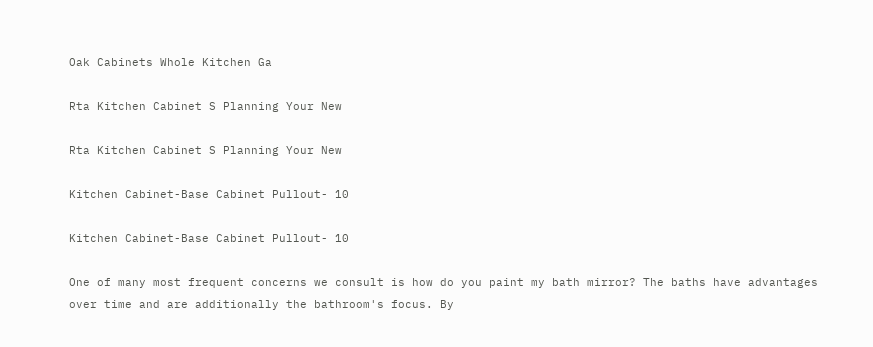Oak Cabinets Whole Kitchen Ga

Rta Kitchen Cabinet S Planning Your New

Rta Kitchen Cabinet S Planning Your New

Kitchen Cabinet-Base Cabinet Pullout- 10

Kitchen Cabinet-Base Cabinet Pullout- 10

One of many most frequent concerns we consult is how do you paint my bath mirror? The baths have advantages over time and are additionally the bathroom's focus. By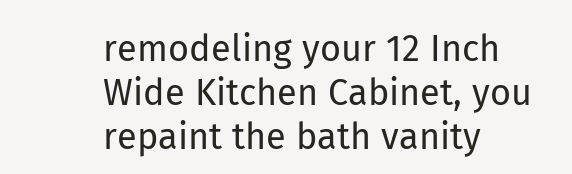remodeling your 12 Inch Wide Kitchen Cabinet, you repaint the bath vanity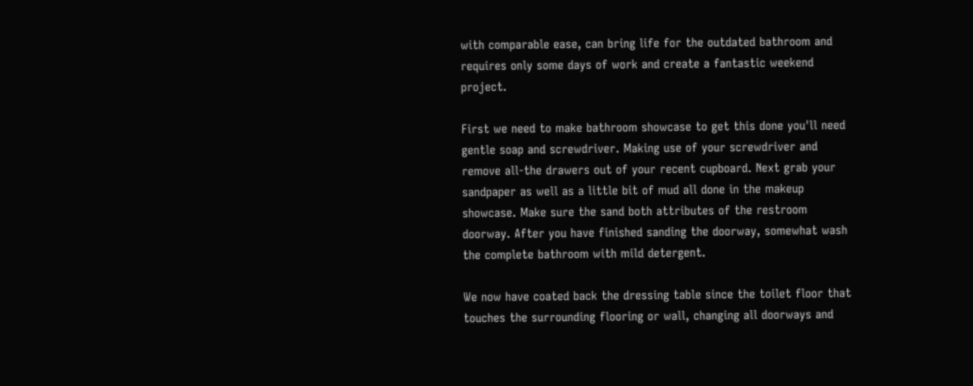with comparable ease, can bring life for the outdated bathroom and requires only some days of work and create a fantastic weekend project.

First we need to make bathroom showcase to get this done you'll need gentle soap and screwdriver. Making use of your screwdriver and remove all-the drawers out of your recent cupboard. Next grab your sandpaper as well as a little bit of mud all done in the makeup showcase. Make sure the sand both attributes of the restroom doorway. After you have finished sanding the doorway, somewhat wash the complete bathroom with mild detergent.

We now have coated back the dressing table since the toilet floor that touches the surrounding flooring or wall, changing all doorways and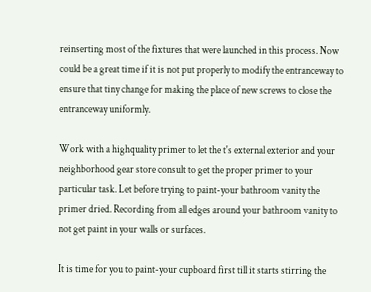reinserting most of the fixtures that were launched in this process. Now could be a great time if it is not put properly to modify the entranceway to ensure that tiny change for making the place of new screws to close the entranceway uniformly.

Work with a highquality primer to let the t's external exterior and your neighborhood gear store consult to get the proper primer to your particular task. Let before trying to paint-your bathroom vanity the primer dried. Recording from all edges around your bathroom vanity to not get paint in your walls or surfaces.

It is time for you to paint-your cupboard first till it starts stirring the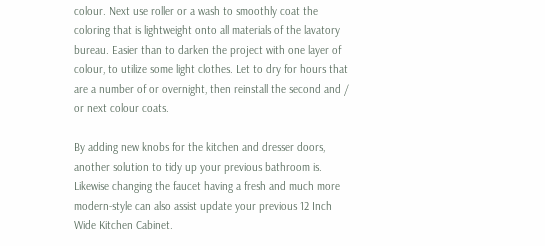colour. Next use roller or a wash to smoothly coat the coloring that is lightweight onto all materials of the lavatory bureau. Easier than to darken the project with one layer of colour, to utilize some light clothes. Let to dry for hours that are a number of or overnight, then reinstall the second and / or next colour coats.

By adding new knobs for the kitchen and dresser doors, another solution to tidy up your previous bathroom is. Likewise changing the faucet having a fresh and much more modern-style can also assist update your previous 12 Inch Wide Kitchen Cabinet.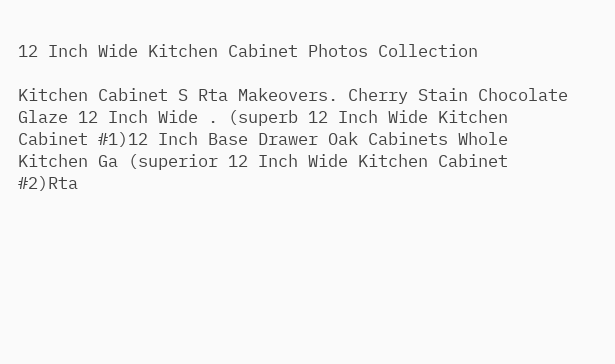12 Inch Wide Kitchen Cabinet Photos Collection

Kitchen Cabinet S Rta Makeovers. Cherry Stain Chocolate Glaze 12 Inch Wide . (superb 12 Inch Wide Kitchen Cabinet #1)12 Inch Base Drawer Oak Cabinets Whole Kitchen Ga (superior 12 Inch Wide Kitchen Cabinet #2)Rta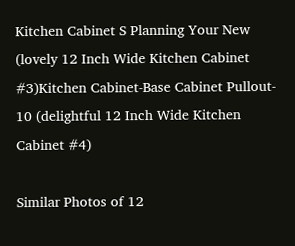Kitchen Cabinet S Planning Your New (lovely 12 Inch Wide Kitchen Cabinet #3)Kitchen Cabinet-Base Cabinet Pullout- 10 (delightful 12 Inch Wide Kitchen Cabinet #4)

Similar Photos of 12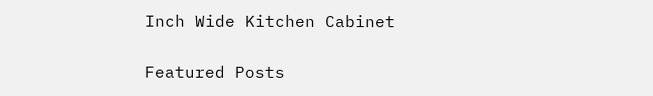Inch Wide Kitchen Cabinet

Featured Posts